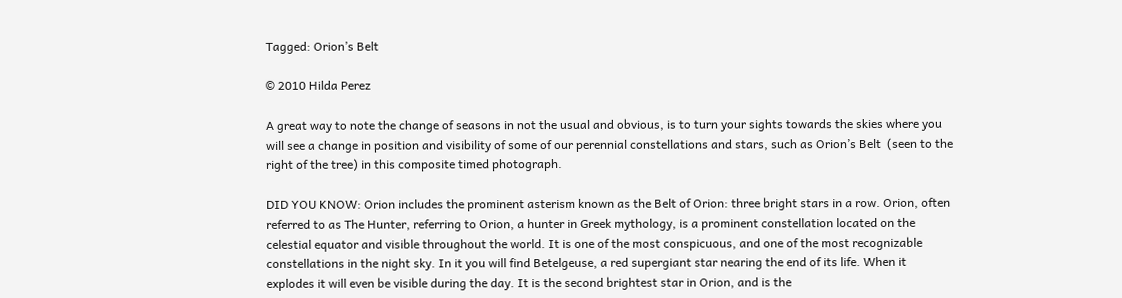Tagged: Orion’s Belt

© 2010 Hilda Perez

A great way to note the change of seasons in not the usual and obvious, is to turn your sights towards the skies where you will see a change in position and visibility of some of our perennial constellations and stars, such as Orion’s Belt  (seen to the right of the tree) in this composite timed photograph.

DID YOU KNOW: Orion includes the prominent asterism known as the Belt of Orion: three bright stars in a row. Orion, often referred to as The Hunter, referring to Orion, a hunter in Greek mythology, is a prominent constellation located on the celestial equator and visible throughout the world. It is one of the most conspicuous, and one of the most recognizable constellations in the night sky. In it you will find Betelgeuse, a red supergiant star nearing the end of its life. When it explodes it will even be visible during the day. It is the second brightest star in Orion, and is the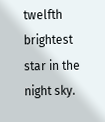twelfth brightest star in the night sky.